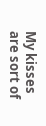My kisses are sort of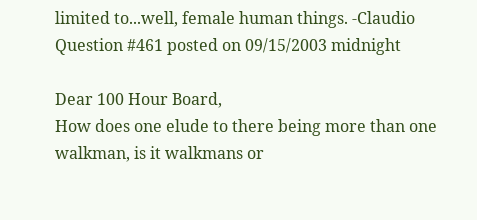limited to...well, female human things. -Claudio
Question #461 posted on 09/15/2003 midnight

Dear 100 Hour Board,
How does one elude to there being more than one walkman, is it walkmans or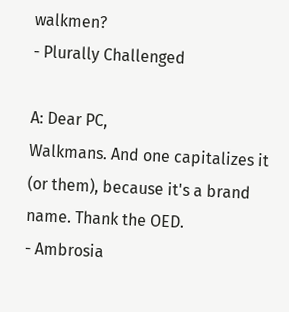walkmen?
- Plurally Challenged

A: Dear PC,
Walkmans. And one capitalizes it (or them), because it's a brand name. Thank the OED.
- Ambrosia